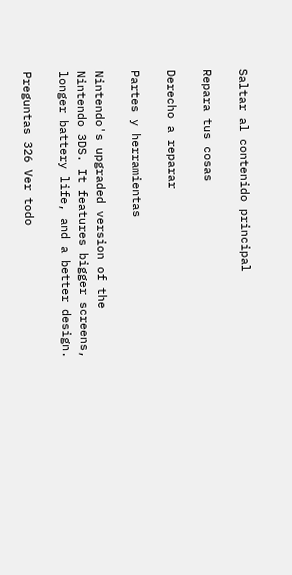Saltar al contenido principal

Repara tus cosas

Derecho a reparar

Partes y herramientas

Nintendo's upgraded version of the Nintendo 3DS. It features bigger screens, longer battery life, and a better design.

Preguntas 326 Ver todo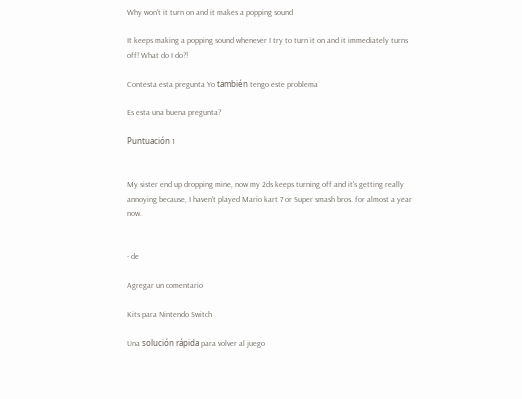Why won't it turn on and it makes a popping sound

It keeps making a popping sound whenever I try to turn it on and it immediately turns off! What do I do?!

Contesta esta pregunta Yo también tengo este problema

Es esta una buena pregunta?

Puntuación 1


My sister end up dropping mine, now my 2ds keeps turning off and it's getting really annoying because, I haven't played Mario kart 7 or Super smash bros. for almost a year now.


- de

Agregar un comentario

Kits para Nintendo Switch

Una solución rápida para volver al juego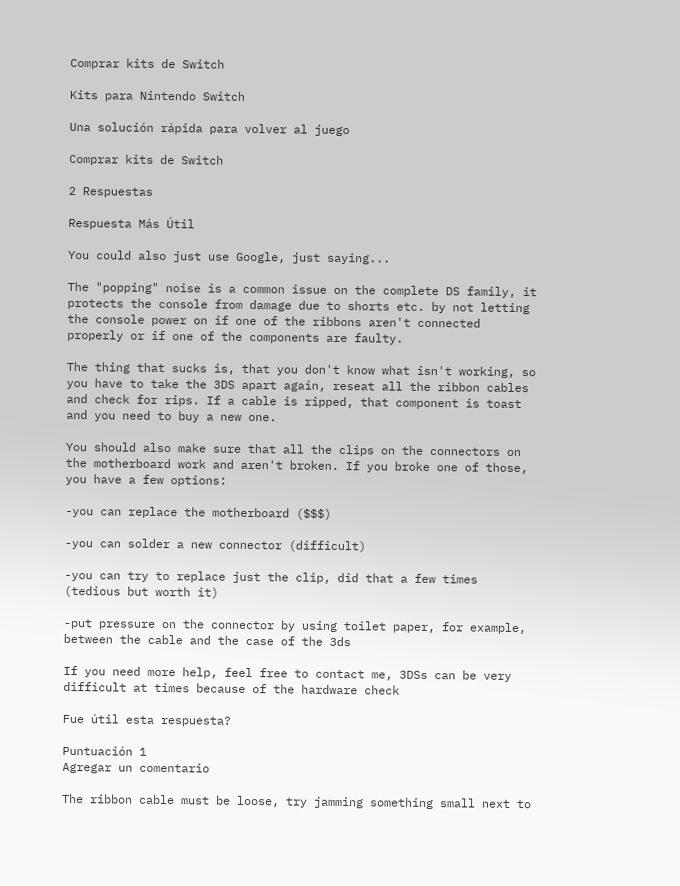Comprar kits de Switch

Kits para Nintendo Switch

Una solución rápida para volver al juego

Comprar kits de Switch

2 Respuestas

Respuesta Más Útil

You could also just use Google, just saying...

The "popping" noise is a common issue on the complete DS family, it protects the console from damage due to shorts etc. by not letting the console power on if one of the ribbons aren't connected properly or if one of the components are faulty.

The thing that sucks is, that you don't know what isn't working, so you have to take the 3DS apart again, reseat all the ribbon cables and check for rips. If a cable is ripped, that component is toast and you need to buy a new one.

You should also make sure that all the clips on the connectors on the motherboard work and aren't broken. If you broke one of those, you have a few options:

-you can replace the motherboard ($$$)

-you can solder a new connector (difficult)

-you can try to replace just the clip, did that a few times (tedious but worth it)

-put pressure on the connector by using toilet paper, for example, between the cable and the case of the 3ds

If you need more help, feel free to contact me, 3DSs can be very difficult at times because of the hardware check

Fue útil esta respuesta?

Puntuación 1
Agregar un comentario

The ribbon cable must be loose, try jamming something small next to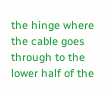the hinge where the cable goes through to the lower half of the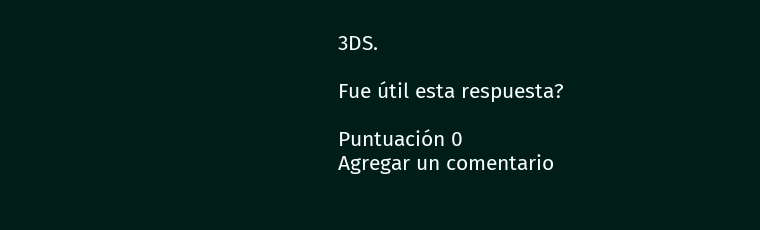3DS.

Fue útil esta respuesta?

Puntuación 0
Agregar un comentario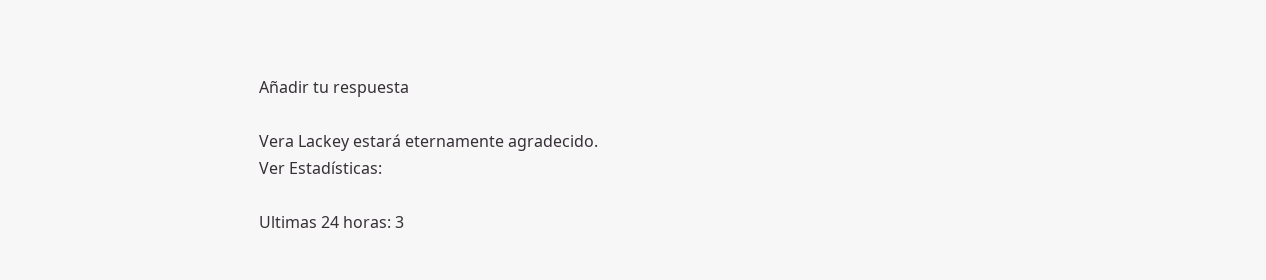Añadir tu respuesta

Vera Lackey estará eternamente agradecido.
Ver Estadísticas:

Ultimas 24 horas: 3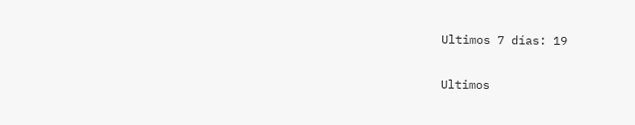Ultimos 7 días: 19

Ultimos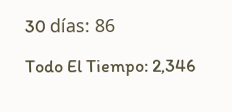30 días: 86

Todo El Tiempo: 2,346